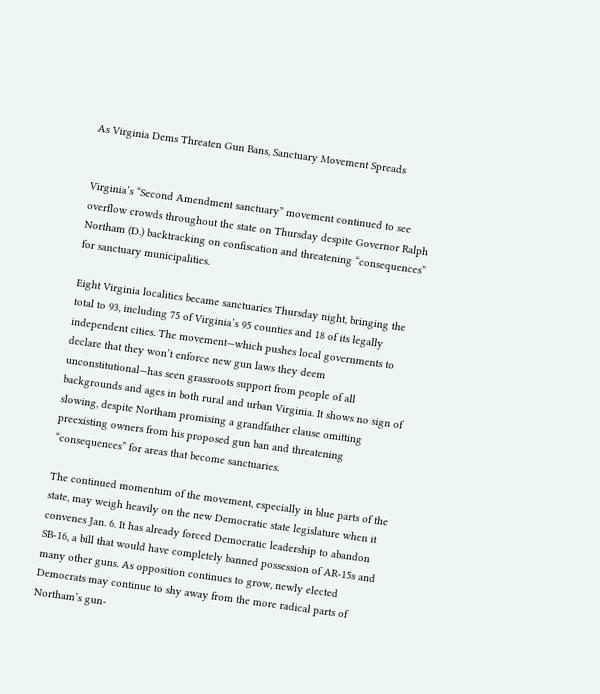As Virginia Dems Threaten Gun Bans, Sanctuary Movement Spreads


Virginia’s “Second Amendment sanctuary” movement continued to see overflow crowds throughout the state on Thursday despite Governor Ralph Northam (D.) backtracking on confiscation and threatening “consequences” for sanctuary municipalities.

Eight Virginia localities became sanctuaries Thursday night, bringing the total to 93, including 75 of Virginia’s 95 counties and 18 of its legally independent cities. The movement—which pushes local governments to declare that they won’t enforce new gun laws they deem unconstitutional—has seen grassroots support from people of all backgrounds and ages in both rural and urban Virginia. It shows no sign of slowing, despite Northam promising a grandfather clause omitting preexisting owners from his proposed gun ban and threatening “consequences” for areas that become sanctuaries.

The continued momentum of the movement, especially in blue parts of the state, may weigh heavily on the new Democratic state legislature when it convenes Jan. 6. It has already forced Democratic leadership to abandon SB-16, a bill that would have completely banned possession of AR-15s and many other guns. As opposition continues to grow, newly elected Democrats may continue to shy away from the more radical parts of Northam’s gun-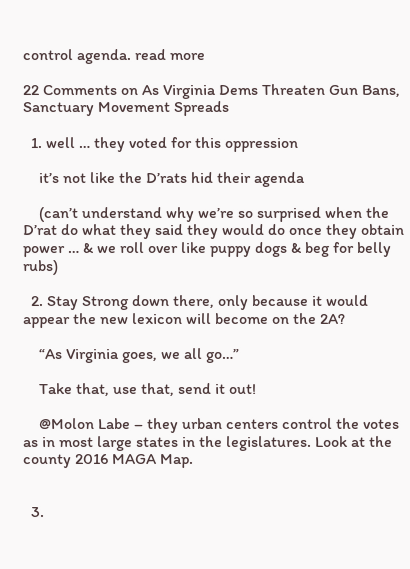control agenda. read more

22 Comments on As Virginia Dems Threaten Gun Bans, Sanctuary Movement Spreads

  1. well … they voted for this oppression

    it’s not like the D’rats hid their agenda

    (can’t understand why we’re so surprised when the D’rat do what they said they would do once they obtain power … & we roll over like puppy dogs & beg for belly rubs)

  2. Stay Strong down there, only because it would appear the new lexicon will become on the 2A?

    “As Virginia goes, we all go…”

    Take that, use that, send it out!

    @Molon Labe – they urban centers control the votes as in most large states in the legislatures. Look at the county 2016 MAGA Map.


  3.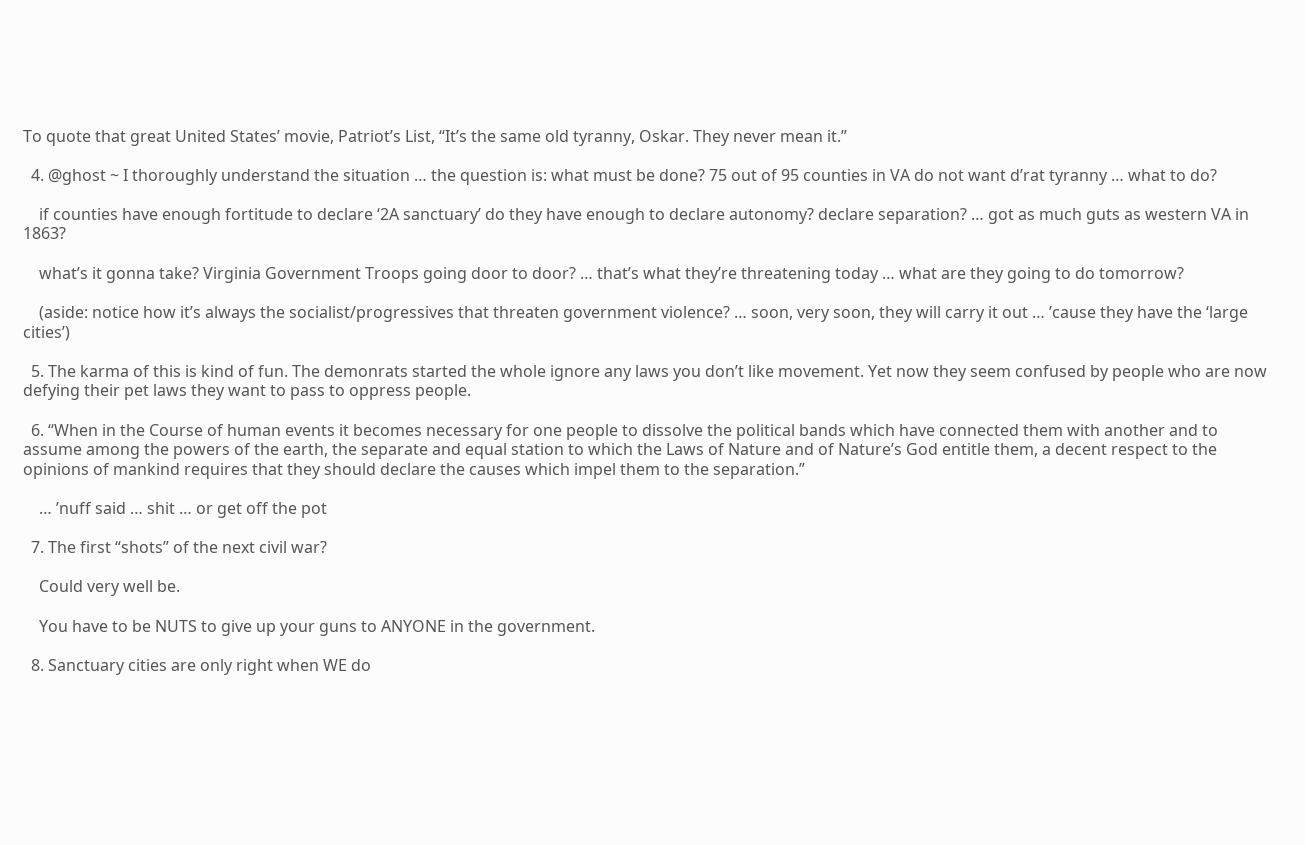To quote that great United States’ movie, Patriot’s List, “It’s the same old tyranny, Oskar. They never mean it.”

  4. @ghost ~ I thoroughly understand the situation … the question is: what must be done? 75 out of 95 counties in VA do not want d’rat tyranny … what to do?

    if counties have enough fortitude to declare ‘2A sanctuary’ do they have enough to declare autonomy? declare separation? … got as much guts as western VA in 1863?

    what’s it gonna take? Virginia Government Troops going door to door? … that’s what they’re threatening today … what are they going to do tomorrow?

    (aside: notice how it’s always the socialist/progressives that threaten government violence? … soon, very soon, they will carry it out … ’cause they have the ‘large cities’)

  5. The karma of this is kind of fun. The demonrats started the whole ignore any laws you don’t like movement. Yet now they seem confused by people who are now defying their pet laws they want to pass to oppress people.

  6. “When in the Course of human events it becomes necessary for one people to dissolve the political bands which have connected them with another and to assume among the powers of the earth, the separate and equal station to which the Laws of Nature and of Nature’s God entitle them, a decent respect to the opinions of mankind requires that they should declare the causes which impel them to the separation.”

    … ’nuff said … shit … or get off the pot

  7. The first “shots” of the next civil war?

    Could very well be.

    You have to be NUTS to give up your guns to ANYONE in the government.

  8. Sanctuary cities are only right when WE do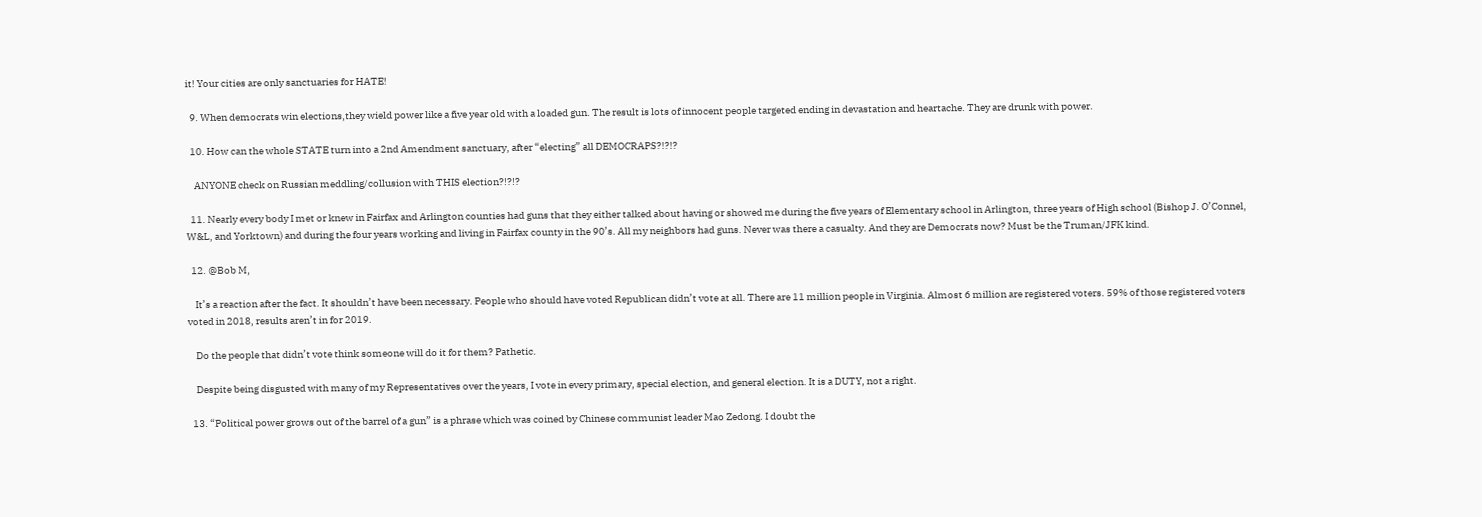it! Your cities are only sanctuaries for HATE!

  9. When democrats win elections,they wield power like a five year old with a loaded gun. The result is lots of innocent people targeted ending in devastation and heartache. They are drunk with power.

  10. How can the whole STATE turn into a 2nd Amendment sanctuary, after “electing” all DEMOCRAPS?!?!?

    ANYONE check on Russian meddling/collusion with THIS election?!?!?

  11. Nearly every body I met or knew in Fairfax and Arlington counties had guns that they either talked about having or showed me during the five years of Elementary school in Arlington, three years of High school (Bishop J. O’Connel, W&L, and Yorktown) and during the four years working and living in Fairfax county in the 90’s. All my neighbors had guns. Never was there a casualty. And they are Democrats now? Must be the Truman/JFK kind.

  12. @Bob M,

    It’s a reaction after the fact. It shouldn’t have been necessary. People who should have voted Republican didn’t vote at all. There are 11 million people in Virginia. Almost 6 million are registered voters. 59% of those registered voters voted in 2018, results aren’t in for 2019.

    Do the people that didn’t vote think someone will do it for them? Pathetic.

    Despite being disgusted with many of my Representatives over the years, I vote in every primary, special election, and general election. It is a DUTY, not a right.

  13. “Political power grows out of the barrel of a gun” is a phrase which was coined by Chinese communist leader Mao Zedong. I doubt the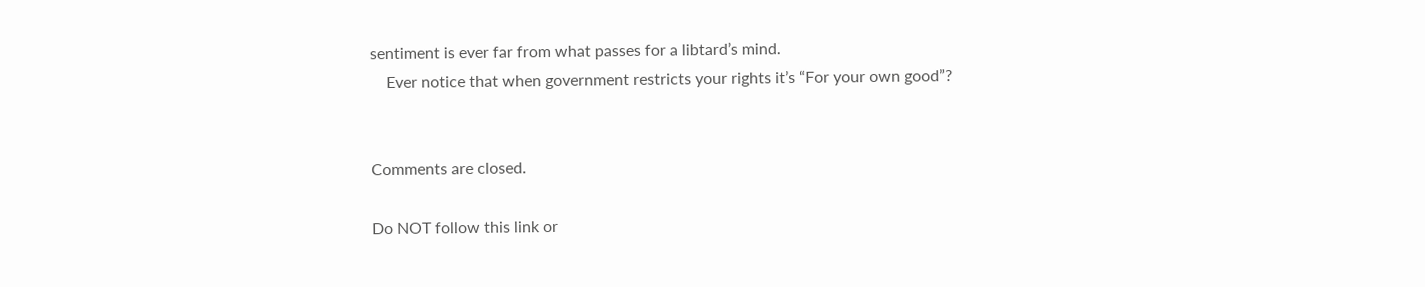sentiment is ever far from what passes for a libtard’s mind.
    Ever notice that when government restricts your rights it’s “For your own good”?


Comments are closed.

Do NOT follow this link or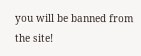you will be banned from the site!